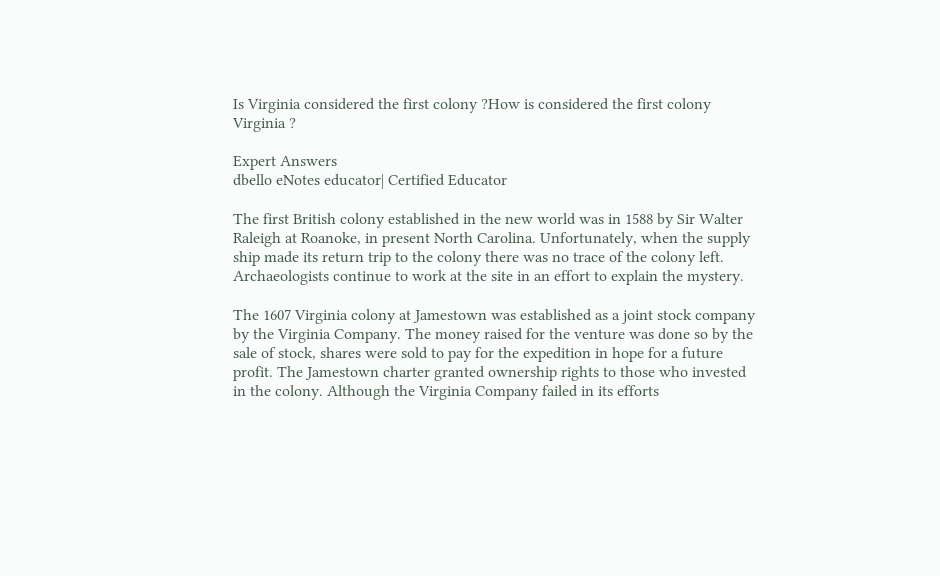Is Virginia considered the first colony ?How is considered the first colony Virginia ?

Expert Answers
dbello eNotes educator| Certified Educator

The first British colony established in the new world was in 1588 by Sir Walter Raleigh at Roanoke, in present North Carolina. Unfortunately, when the supply ship made its return trip to the colony there was no trace of the colony left. Archaeologists continue to work at the site in an effort to explain the mystery.

The 1607 Virginia colony at Jamestown was established as a joint stock company by the Virginia Company. The money raised for the venture was done so by the sale of stock, shares were sold to pay for the expedition in hope for a future profit. The Jamestown charter granted ownership rights to those who invested in the colony. Although the Virginia Company failed in its efforts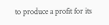to produce a profit for its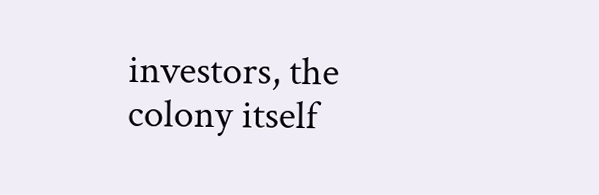investors, the colony itself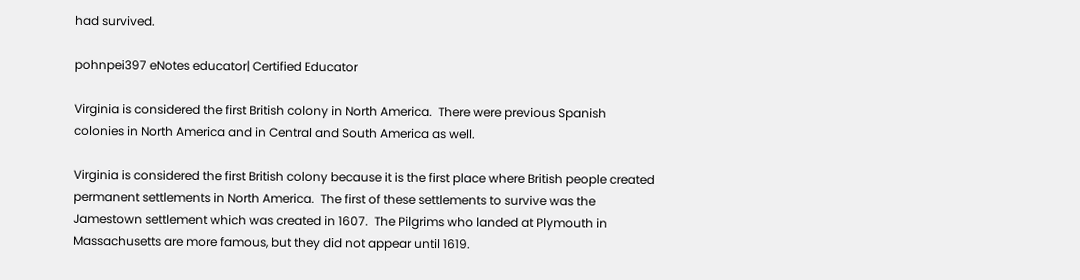had survived.

pohnpei397 eNotes educator| Certified Educator

Virginia is considered the first British colony in North America.  There were previous Spanish colonies in North America and in Central and South America as well.

Virginia is considered the first British colony because it is the first place where British people created permanent settlements in North America.  The first of these settlements to survive was the Jamestown settlement which was created in 1607.  The Pilgrims who landed at Plymouth in Massachusetts are more famous, but they did not appear until 1619.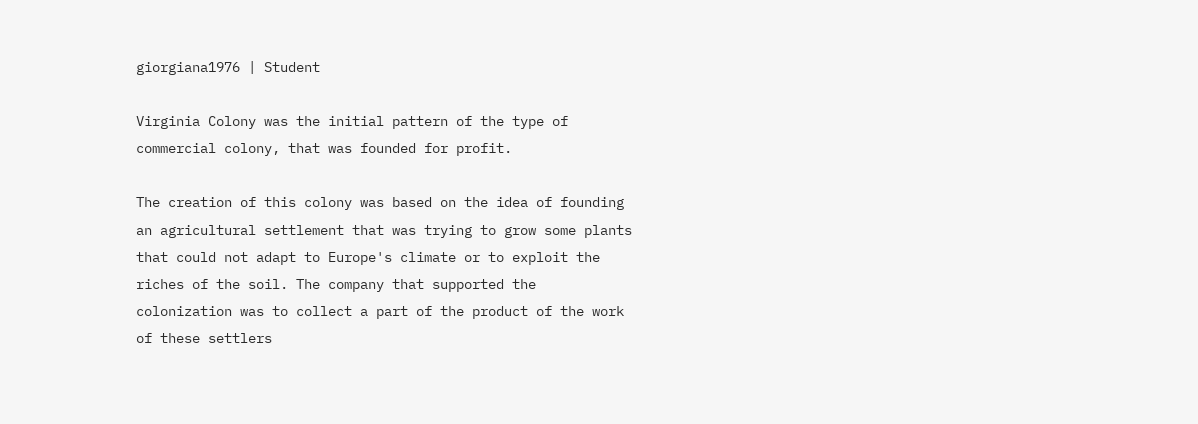giorgiana1976 | Student

Virginia Colony was the initial pattern of the type of commercial colony, that was founded for profit.

The creation of this colony was based on the idea of founding an agricultural settlement that was trying to grow some plants that could not adapt to Europe's climate or to exploit the riches of the soil. The company that supported the colonization was to collect a part of the product of the work of these settlers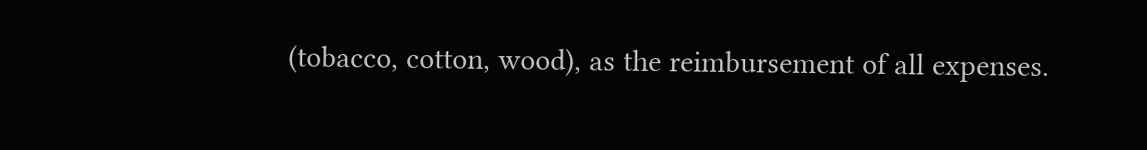(tobacco, cotton, wood), as the reimbursement of all expenses.